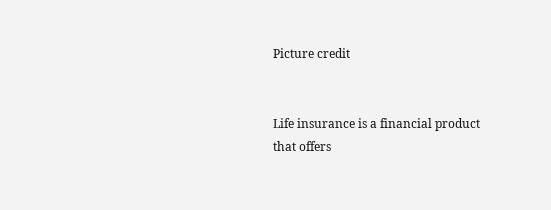Picture credit


Life insurance is a financial product that offers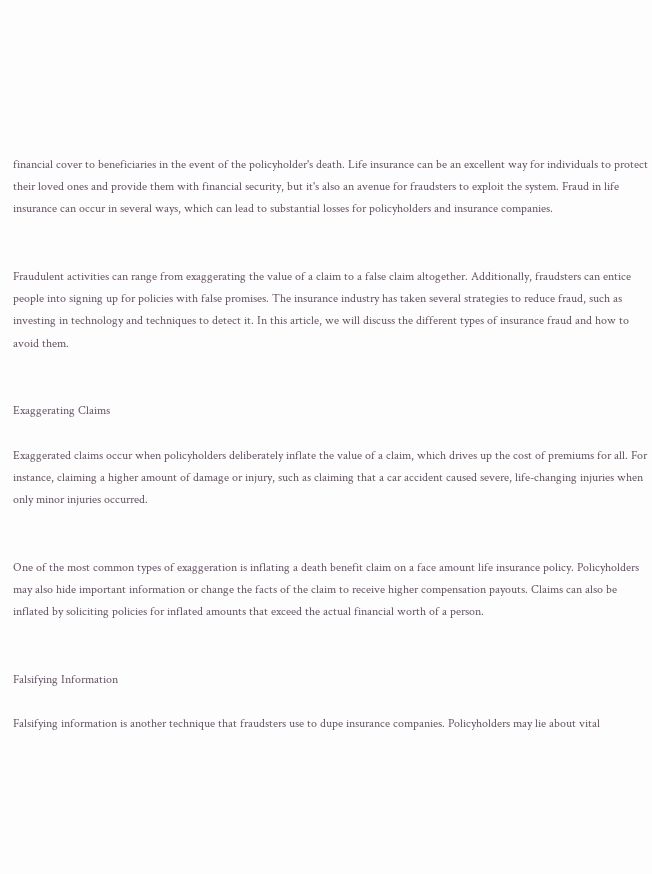financial cover to beneficiaries in the event of the policyholder's death. Life insurance can be an excellent way for individuals to protect their loved ones and provide them with financial security, but it's also an avenue for fraudsters to exploit the system. Fraud in life insurance can occur in several ways, which can lead to substantial losses for policyholders and insurance companies.


Fraudulent activities can range from exaggerating the value of a claim to a false claim altogether. Additionally, fraudsters can entice people into signing up for policies with false promises. The insurance industry has taken several strategies to reduce fraud, such as investing in technology and techniques to detect it. In this article, we will discuss the different types of insurance fraud and how to avoid them.


Exaggerating Claims

Exaggerated claims occur when policyholders deliberately inflate the value of a claim, which drives up the cost of premiums for all. For instance, claiming a higher amount of damage or injury, such as claiming that a car accident caused severe, life-changing injuries when only minor injuries occurred.


One of the most common types of exaggeration is inflating a death benefit claim on a face amount life insurance policy. Policyholders may also hide important information or change the facts of the claim to receive higher compensation payouts. Claims can also be inflated by soliciting policies for inflated amounts that exceed the actual financial worth of a person.


Falsifying Information

Falsifying information is another technique that fraudsters use to dupe insurance companies. Policyholders may lie about vital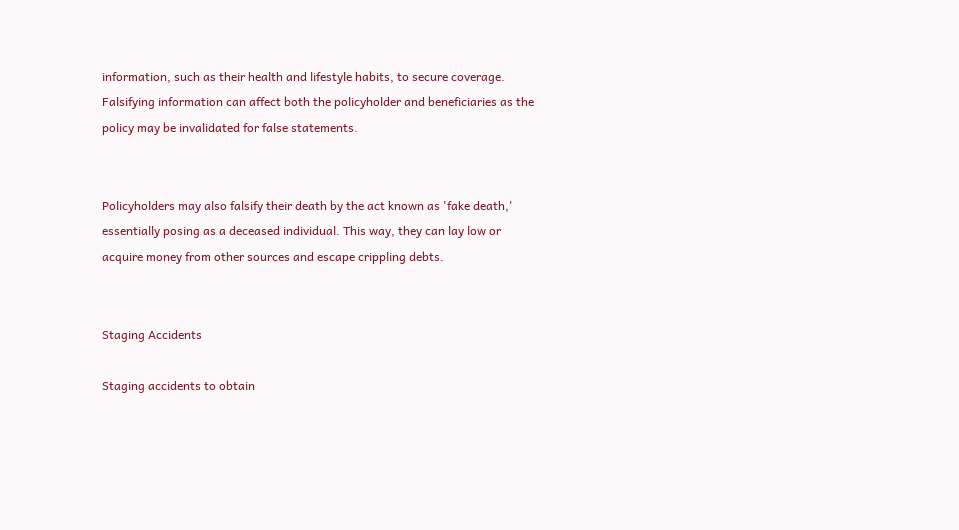information, such as their health and lifestyle habits, to secure coverage. Falsifying information can affect both the policyholder and beneficiaries as the policy may be invalidated for false statements.


Policyholders may also falsify their death by the act known as 'fake death,' essentially posing as a deceased individual. This way, they can lay low or acquire money from other sources and escape crippling debts.


Staging Accidents

Staging accidents to obtain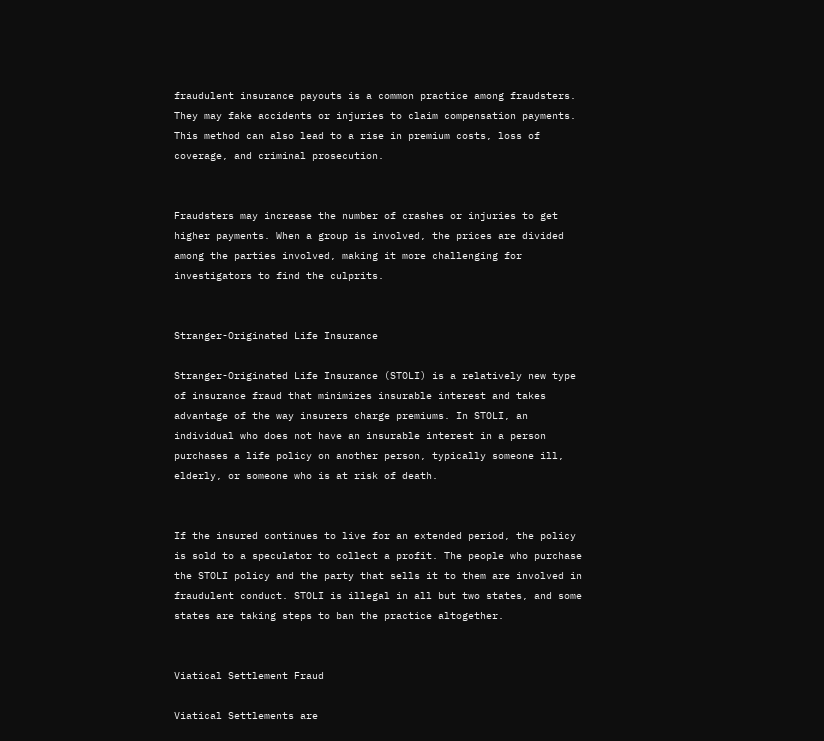fraudulent insurance payouts is a common practice among fraudsters. They may fake accidents or injuries to claim compensation payments. This method can also lead to a rise in premium costs, loss of coverage, and criminal prosecution.


Fraudsters may increase the number of crashes or injuries to get higher payments. When a group is involved, the prices are divided among the parties involved, making it more challenging for investigators to find the culprits.


Stranger-Originated Life Insurance

Stranger-Originated Life Insurance (STOLI) is a relatively new type of insurance fraud that minimizes insurable interest and takes advantage of the way insurers charge premiums. In STOLI, an individual who does not have an insurable interest in a person purchases a life policy on another person, typically someone ill, elderly, or someone who is at risk of death.


If the insured continues to live for an extended period, the policy is sold to a speculator to collect a profit. The people who purchase the STOLI policy and the party that sells it to them are involved in fraudulent conduct. STOLI is illegal in all but two states, and some states are taking steps to ban the practice altogether.


Viatical Settlement Fraud

Viatical Settlements are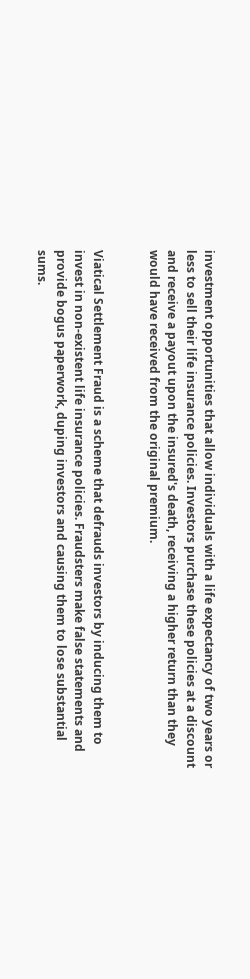investment opportunities that allow individuals with a life expectancy of two years or less to sell their life insurance policies. Investors purchase these policies at a discount and receive a payout upon the insured's death, receiving a higher return than they would have received from the original premium.


Viatical Settlement Fraud is a scheme that defrauds investors by inducing them to invest in non-existent life insurance policies. Fraudsters make false statements and provide bogus paperwork, duping investors and causing them to lose substantial sums.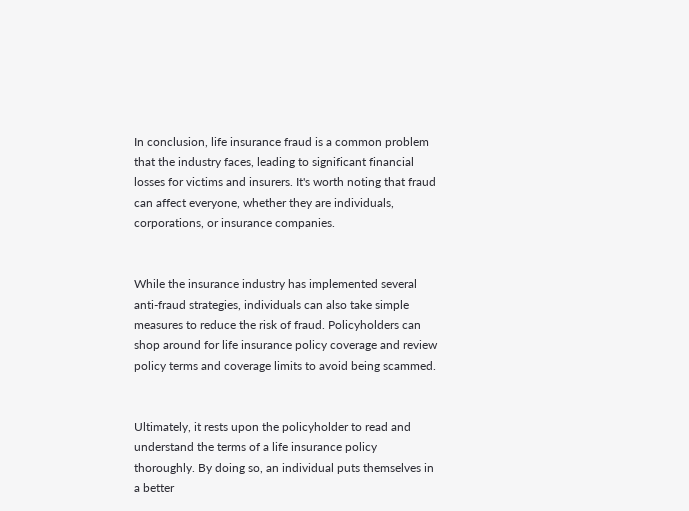In conclusion, life insurance fraud is a common problem that the industry faces, leading to significant financial losses for victims and insurers. It's worth noting that fraud can affect everyone, whether they are individuals, corporations, or insurance companies.


While the insurance industry has implemented several anti-fraud strategies, individuals can also take simple measures to reduce the risk of fraud. Policyholders can shop around for life insurance policy coverage and review policy terms and coverage limits to avoid being scammed.


Ultimately, it rests upon the policyholder to read and understand the terms of a life insurance policy thoroughly. By doing so, an individual puts themselves in a better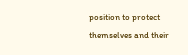position to protect themselves and their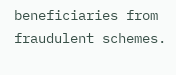beneficiaries from fraudulent schemes.